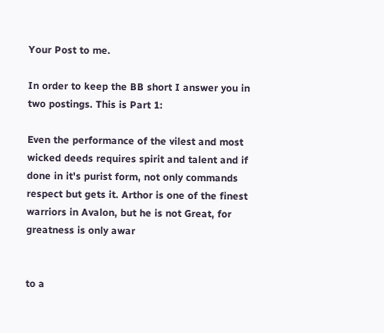Your Post to me.

In order to keep the BB short I answer you in two postings. This is Part 1:

Even the performance of the vilest and most wicked deeds requires spirit and talent and if done in it's purist form, not only commands respect but gets it. Arthor is one of the finest warriors in Avalon, but he is not Great, for greatness is only awar


to a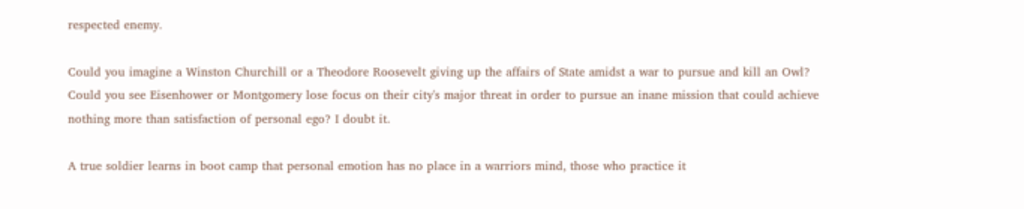respected enemy.

Could you imagine a Winston Churchill or a Theodore Roosevelt giving up the affairs of State amidst a war to pursue and kill an Owl? Could you see Eisenhower or Montgomery lose focus on their city's major threat in order to pursue an inane mission that could achieve nothing more than satisfaction of personal ego? I doubt it.

A true soldier learns in boot camp that personal emotion has no place in a warriors mind, those who practice it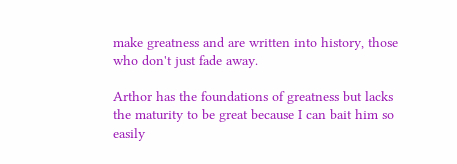make greatness and are written into history, those who don't just fade away.

Arthor has the foundations of greatness but lacks the maturity to be great because I can bait him so easily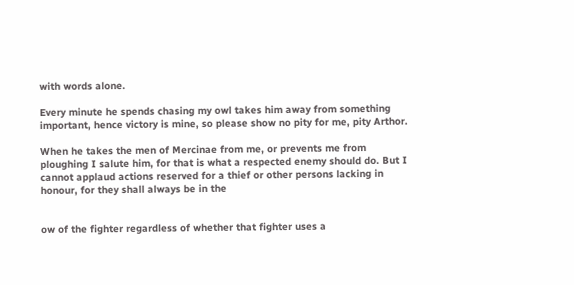with words alone.

Every minute he spends chasing my owl takes him away from something important, hence victory is mine, so please show no pity for me, pity Arthor.

When he takes the men of Mercinae from me, or prevents me from ploughing I salute him, for that is what a respected enemy should do. But I cannot applaud actions reserved for a thief or other persons lacking in honour, for they shall always be in the


ow of the fighter regardless of whether that fighter uses a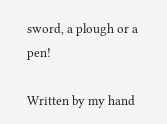sword, a plough or a pen!

Written by my hand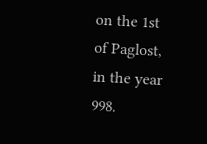on the 1st of Paglost, in the year 998.